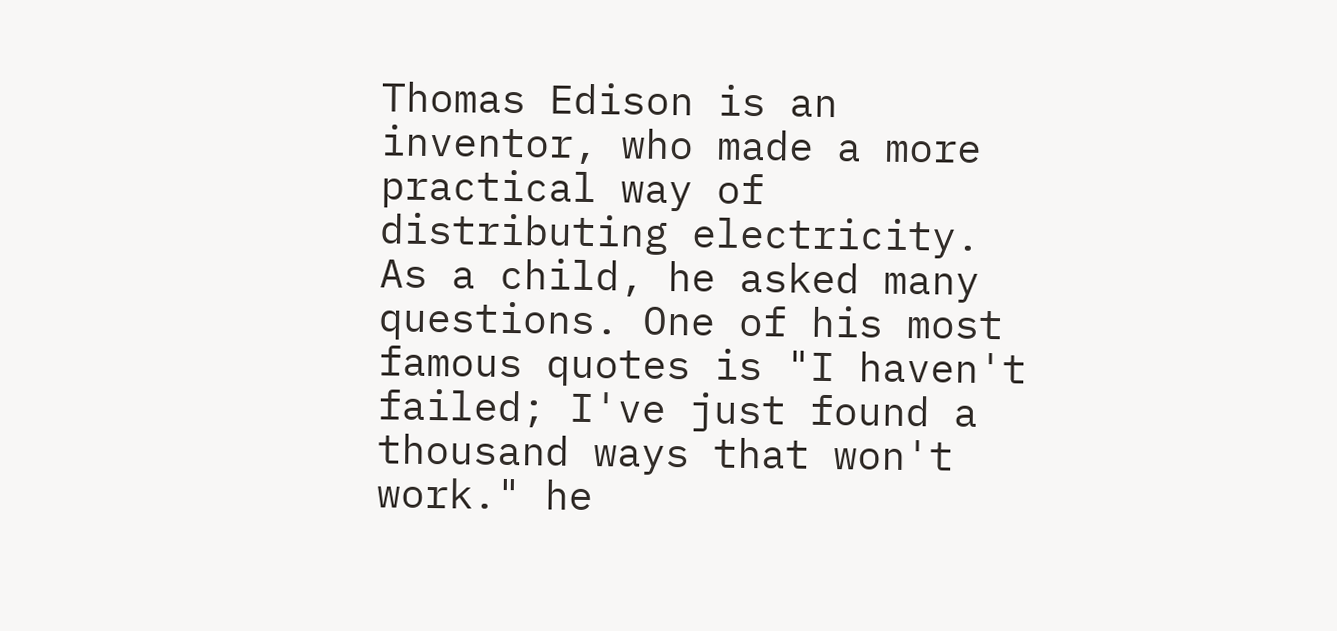Thomas Edison is an inventor, who made a more practical way of distributing electricity. As a child, he asked many questions. One of his most famous quotes is "I haven't failed; I've just found a thousand ways that won't work." he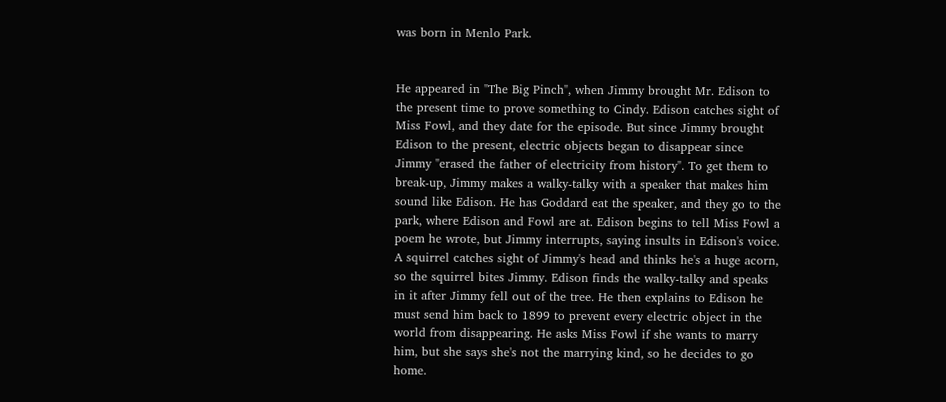was born in Menlo Park.


He appeared in "The Big Pinch", when Jimmy brought Mr. Edison to the present time to prove something to Cindy. Edison catches sight of Miss Fowl, and they date for the episode. But since Jimmy brought Edison to the present, electric objects began to disappear since Jimmy "erased the father of electricity from history". To get them to break-up, Jimmy makes a walky-talky with a speaker that makes him sound like Edison. He has Goddard eat the speaker, and they go to the park, where Edison and Fowl are at. Edison begins to tell Miss Fowl a poem he wrote, but Jimmy interrupts, saying insults in Edison's voice. A squirrel catches sight of Jimmy's head and thinks he's a huge acorn, so the squirrel bites Jimmy. Edison finds the walky-talky and speaks in it after Jimmy fell out of the tree. He then explains to Edison he must send him back to 1899 to prevent every electric object in the world from disappearing. He asks Miss Fowl if she wants to marry him, but she says she's not the marrying kind, so he decides to go home.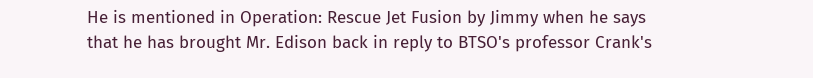He is mentioned in Operation: Rescue Jet Fusion by Jimmy when he says that he has brought Mr. Edison back in reply to BTSO's professor Crank's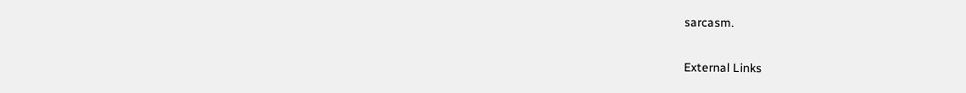sarcasm.

External Links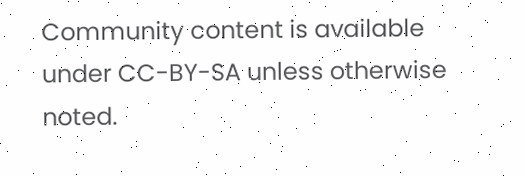Community content is available under CC-BY-SA unless otherwise noted.